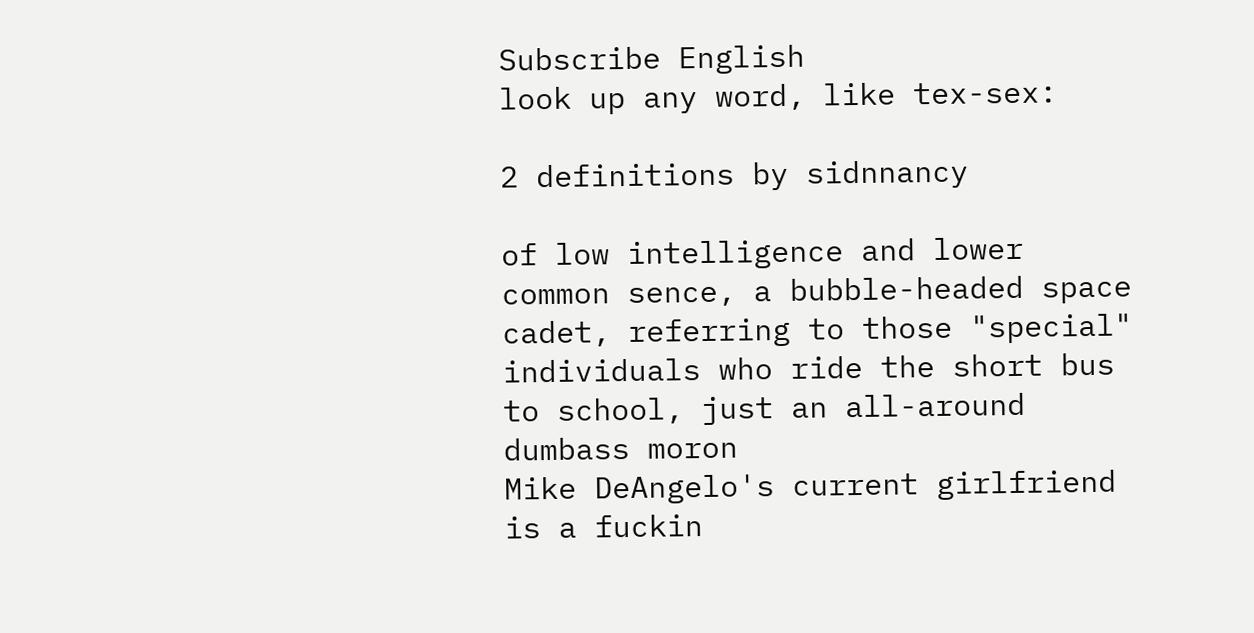Subscribe English
look up any word, like tex-sex:

2 definitions by sidnnancy

of low intelligence and lower common sence, a bubble-headed space cadet, referring to those "special" individuals who ride the short bus to school, just an all-around dumbass moron
Mike DeAngelo's current girlfriend is a fuckin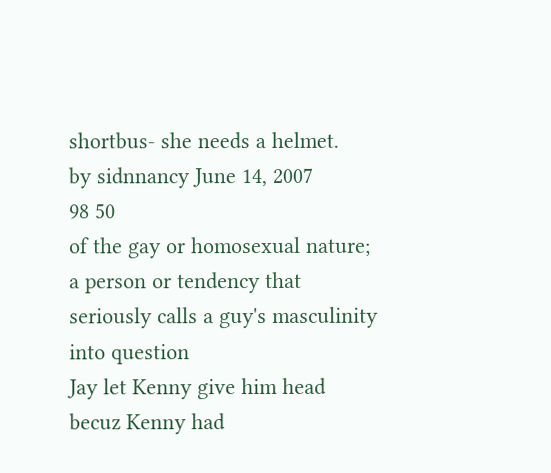shortbus- she needs a helmet.
by sidnnancy June 14, 2007
98 50
of the gay or homosexual nature; a person or tendency that seriously calls a guy's masculinity into question
Jay let Kenny give him head becuz Kenny had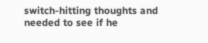switch-hitting thoughts and needed to see if he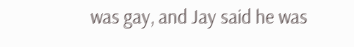was gay, and Jay said he was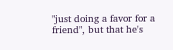"just doing a favor for a friend", but that he's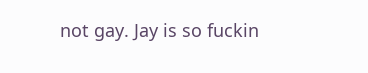not gay. Jay is so fuckin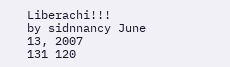Liberachi!!!
by sidnnancy June 13, 2007
131 120